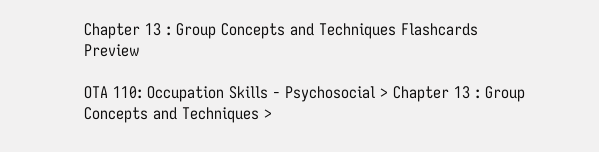Chapter 13 : Group Concepts and Techniques Flashcards Preview

OTA 110: Occupation Skills - Psychosocial > Chapter 13 : Group Concepts and Techniques >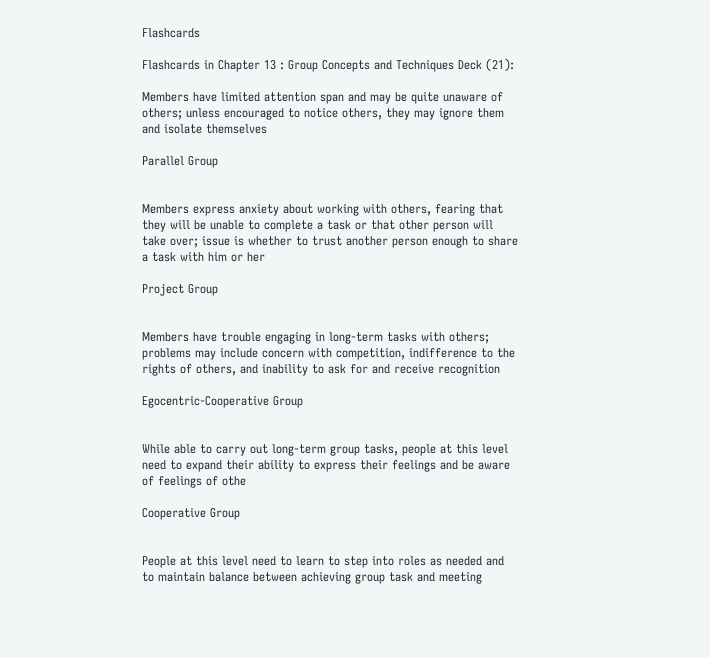Flashcards

Flashcards in Chapter 13 : Group Concepts and Techniques Deck (21):

Members have limited attention span and may be quite unaware of others; unless encouraged to notice others, they may ignore them and isolate themselves

Parallel Group


Members express anxiety about working with others, fearing that they will be unable to complete a task or that other person will take over; issue is whether to trust another person enough to share a task with him or her

Project Group


Members have trouble engaging in long-term tasks with others; problems may include concern with competition, indifference to the rights of others, and inability to ask for and receive recognition

Egocentric-Cooperative Group


While able to carry out long-term group tasks, people at this level need to expand their ability to express their feelings and be aware of feelings of othe

Cooperative Group


People at this level need to learn to step into roles as needed and to maintain balance between achieving group task and meeting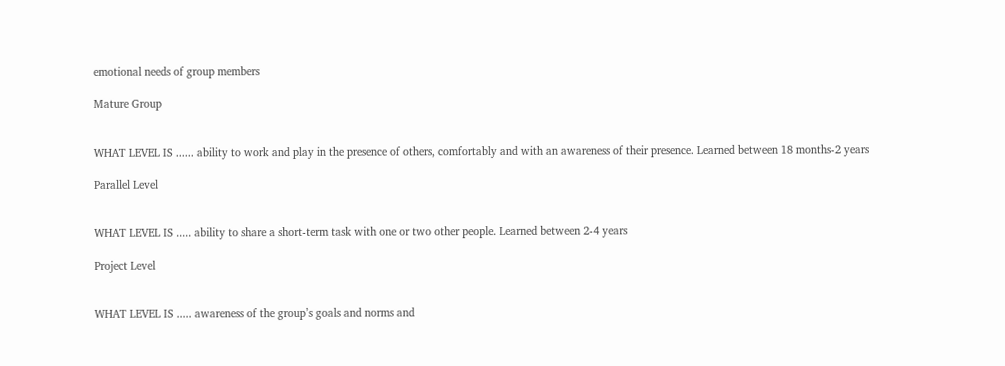emotional needs of group members

Mature Group


WHAT LEVEL IS ...... ability to work and play in the presence of others, comfortably and with an awareness of their presence. Learned between 18 months-2 years

Parallel Level


WHAT LEVEL IS ..... ability to share a short-term task with one or two other people. Learned between 2-4 years

Project Level


WHAT LEVEL IS ..... awareness of the group’s goals and norms and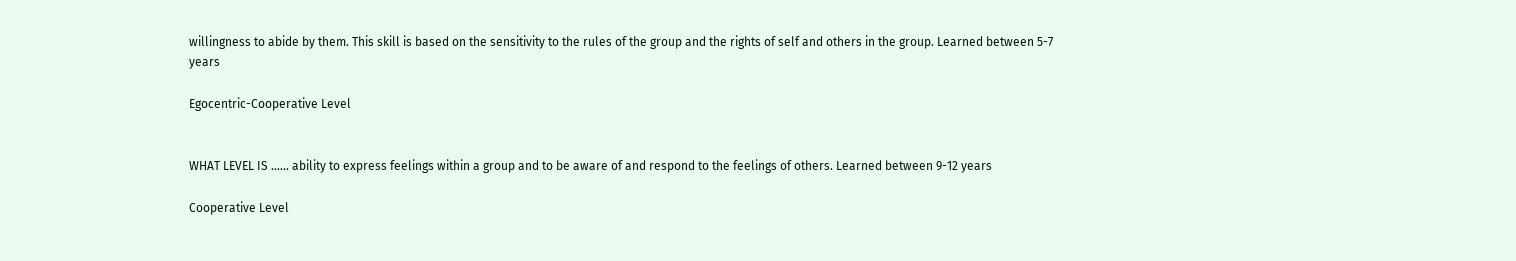willingness to abide by them. This skill is based on the sensitivity to the rules of the group and the rights of self and others in the group. Learned between 5-7 years

Egocentric-Cooperative Level


WHAT LEVEL IS ...... ability to express feelings within a group and to be aware of and respond to the feelings of others. Learned between 9-12 years

Cooperative Level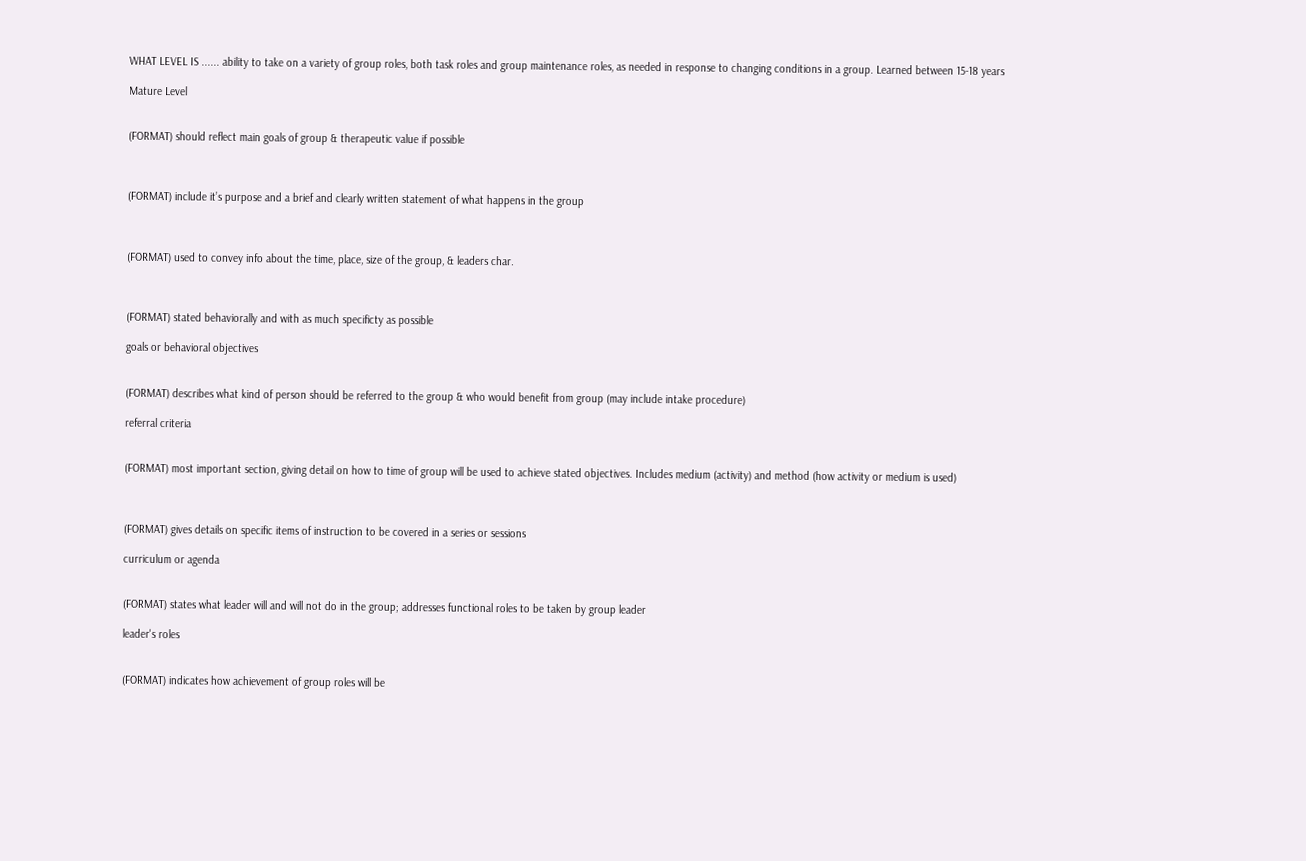WHAT LEVEL IS ...... ability to take on a variety of group roles, both task roles and group maintenance roles, as needed in response to changing conditions in a group. Learned between 15-18 years

Mature Level


(FORMAT) should reflect main goals of group & therapeutic value if possible



(FORMAT) include it’s purpose and a brief and clearly written statement of what happens in the group



(FORMAT) used to convey info about the time, place, size of the group, & leaders char.



(FORMAT) stated behaviorally and with as much specificty as possible

goals or behavioral objectives


(FORMAT) describes what kind of person should be referred to the group & who would benefit from group (may include intake procedure)

referral criteria


(FORMAT) most important section, giving detail on how to time of group will be used to achieve stated objectives. Includes medium (activity) and method (how activity or medium is used)



(FORMAT) gives details on specific items of instruction to be covered in a series or sessions

curriculum or agenda


(FORMAT) states what leader will and will not do in the group; addresses functional roles to be taken by group leader

leader's roles


(FORMAT) indicates how achievement of group roles will be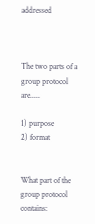addressed



The two parts of a group protocol are.....

1) purpose
2) format


What part of the group protocol contains: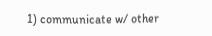1) communicate w/ other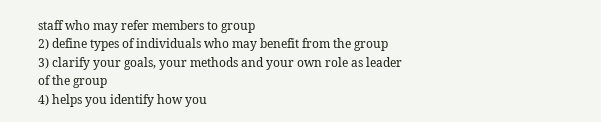staff who may refer members to group
2) define types of individuals who may benefit from the group
3) clarify your goals, your methods and your own role as leader of the group
4) helps you identify how you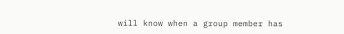will know when a group member has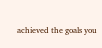achieved the goals you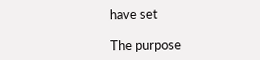have set

The purpose